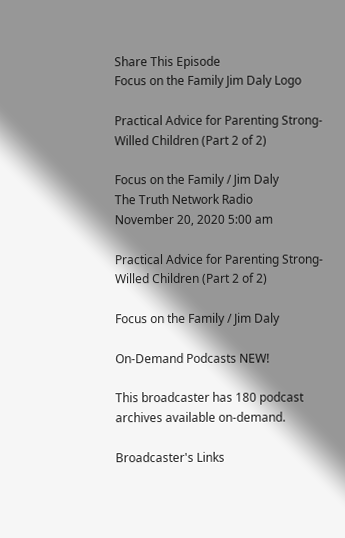Share This Episode
Focus on the Family Jim Daly Logo

Practical Advice for Parenting Strong-Willed Children (Part 2 of 2)

Focus on the Family / Jim Daly
The Truth Network Radio
November 20, 2020 5:00 am

Practical Advice for Parenting Strong-Willed Children (Part 2 of 2)

Focus on the Family / Jim Daly

On-Demand Podcasts NEW!

This broadcaster has 180 podcast archives available on-demand.

Broadcaster's Links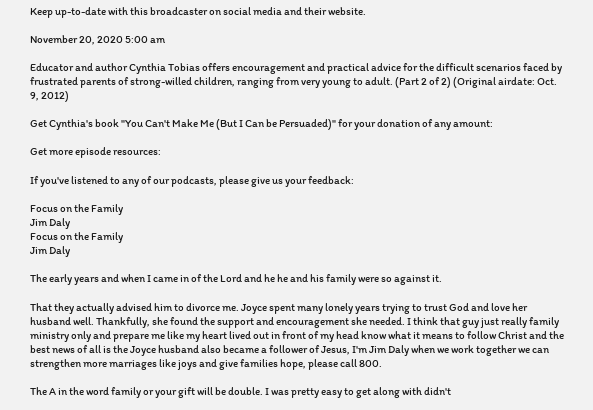Keep up-to-date with this broadcaster on social media and their website.

November 20, 2020 5:00 am

Educator and author Cynthia Tobias offers encouragement and practical advice for the difficult scenarios faced by frustrated parents of strong-willed children, ranging from very young to adult. (Part 2 of 2) (Original airdate: Oct. 9, 2012)

Get Cynthia's book "You Can't Make Me (But I Can be Persuaded)" for your donation of any amount:

Get more episode resources:

If you've listened to any of our podcasts, please give us your feedback:

Focus on the Family
Jim Daly
Focus on the Family
Jim Daly

The early years and when I came in of the Lord and he he and his family were so against it.

That they actually advised him to divorce me. Joyce spent many lonely years trying to trust God and love her husband well. Thankfully, she found the support and encouragement she needed. I think that guy just really family ministry only and prepare me like my heart lived out in front of my head know what it means to follow Christ and the best news of all is the Joyce husband also became a follower of Jesus, I'm Jim Daly when we work together we can strengthen more marriages like joys and give families hope, please call 800.

The A in the word family or your gift will be double. I was pretty easy to get along with didn't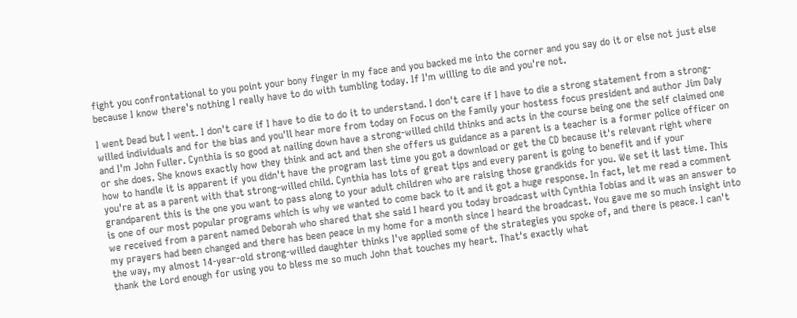fight you confrontational to you point your bony finger in my face and you backed me into the corner and you say do it or else not just else because I know there's nothing I really have to do with tumbling today. If I'm willing to die and you're not.

I went Dead but I went. I don't care if I have to die to do it to understand. I don't care if I have to die a strong statement from a strong-willed individuals and for the bias and you'll hear more from today on Focus on the Family your hostess focus president and author Jim Daly and I'm John Fuller. Cynthia is so good at nailing down have a strong-willed child thinks and acts in the course being one the self claimed one or she does. She knows exactly how they think and act and then she offers us guidance as a parent is a teacher is a former police officer on how to handle it is apparent if you didn't have the program last time you got a download or get the CD because it's relevant right where you're at as a parent with that strong-willed child. Cynthia has lots of great tips and every parent is going to benefit and if your grandparent this is the one you want to pass along to your adult children who are raising those grandkids for you. We set it last time. This is one of our most popular programs which is why we wanted to come back to it and it got a huge response. In fact, let me read a comment we received from a parent named Deborah who shared that she said I heard you today broadcast with Cynthia Tobias and it was an answer to my prayers had been changed and there has been peace in my home for a month since I heard the broadcast. You gave me so much insight into the way, my almost 14-year-old strong-willed daughter thinks I've applied some of the strategies you spoke of, and there is peace. I can't thank the Lord enough for using you to bless me so much John that touches my heart. That's exactly what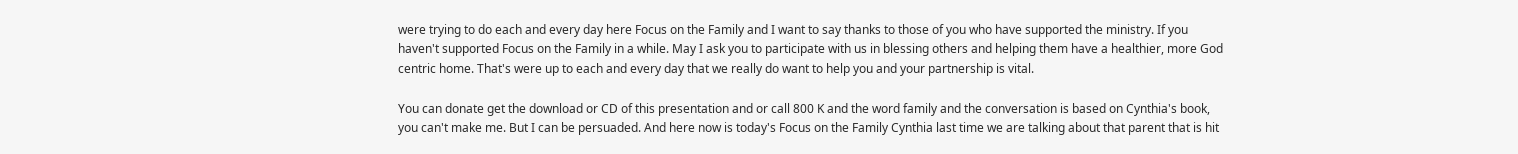were trying to do each and every day here Focus on the Family and I want to say thanks to those of you who have supported the ministry. If you haven't supported Focus on the Family in a while. May I ask you to participate with us in blessing others and helping them have a healthier, more God centric home. That's were up to each and every day that we really do want to help you and your partnership is vital.

You can donate get the download or CD of this presentation and or call 800 K and the word family and the conversation is based on Cynthia's book, you can't make me. But I can be persuaded. And here now is today's Focus on the Family Cynthia last time we are talking about that parent that is hit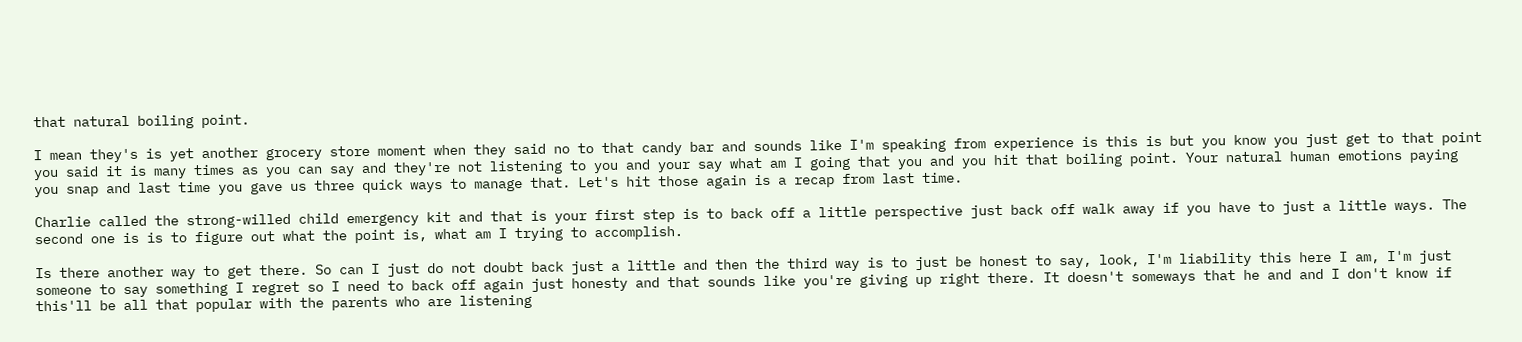that natural boiling point.

I mean they's is yet another grocery store moment when they said no to that candy bar and sounds like I'm speaking from experience is this is but you know you just get to that point you said it is many times as you can say and they're not listening to you and your say what am I going that you and you hit that boiling point. Your natural human emotions paying you snap and last time you gave us three quick ways to manage that. Let's hit those again is a recap from last time.

Charlie called the strong-willed child emergency kit and that is your first step is to back off a little perspective just back off walk away if you have to just a little ways. The second one is is to figure out what the point is, what am I trying to accomplish.

Is there another way to get there. So can I just do not doubt back just a little and then the third way is to just be honest to say, look, I'm liability this here I am, I'm just someone to say something I regret so I need to back off again just honesty and that sounds like you're giving up right there. It doesn't someways that he and and I don't know if this'll be all that popular with the parents who are listening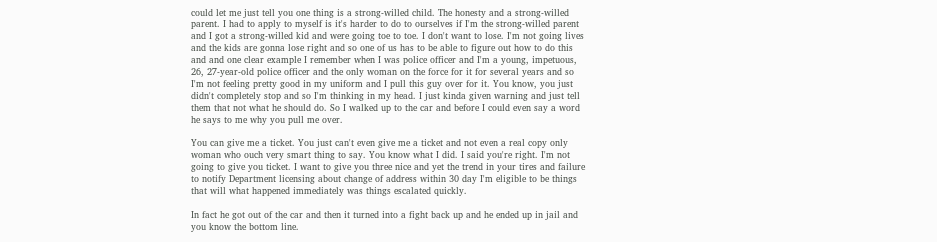could let me just tell you one thing is a strong-willed child. The honesty and a strong-willed parent. I had to apply to myself is it's harder to do to ourselves if I'm the strong-willed parent and I got a strong-willed kid and were going toe to toe. I don't want to lose. I'm not going lives and the kids are gonna lose right and so one of us has to be able to figure out how to do this and and one clear example I remember when I was police officer and I'm a young, impetuous, 26, 27-year-old police officer and the only woman on the force for it for several years and so I'm not feeling pretty good in my uniform and I pull this guy over for it. You know, you just didn't completely stop and so I'm thinking in my head. I just kinda given warning and just tell them that not what he should do. So I walked up to the car and before I could even say a word he says to me why you pull me over.

You can give me a ticket. You just can't even give me a ticket and not even a real copy only woman who ouch very smart thing to say. You know what I did. I said you're right. I'm not going to give you ticket. I want to give you three nice and yet the trend in your tires and failure to notify Department licensing about change of address within 30 day I'm eligible to be things that will what happened immediately was things escalated quickly.

In fact he got out of the car and then it turned into a fight back up and he ended up in jail and you know the bottom line.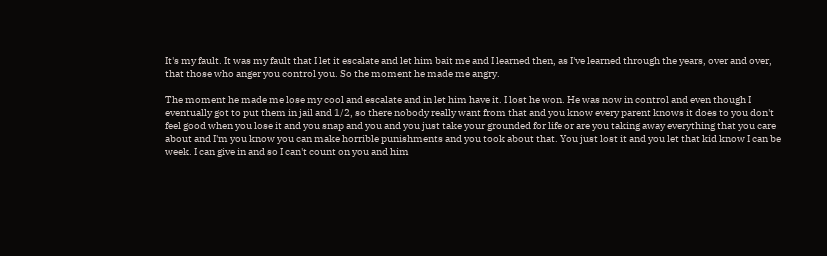It's my fault. It was my fault that I let it escalate and let him bait me and I learned then, as I've learned through the years, over and over, that those who anger you control you. So the moment he made me angry.

The moment he made me lose my cool and escalate and in let him have it. I lost he won. He was now in control and even though I eventually got to put them in jail and 1/2, so there nobody really want from that and you know every parent knows it does to you don't feel good when you lose it and you snap and you and you just take your grounded for life or are you taking away everything that you care about and I'm you know you can make horrible punishments and you took about that. You just lost it and you let that kid know I can be week. I can give in and so I can't count on you and him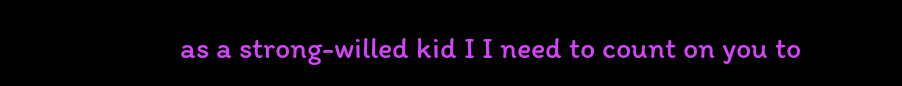as a strong-willed kid I I need to count on you to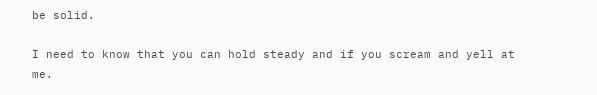be solid.

I need to know that you can hold steady and if you scream and yell at me.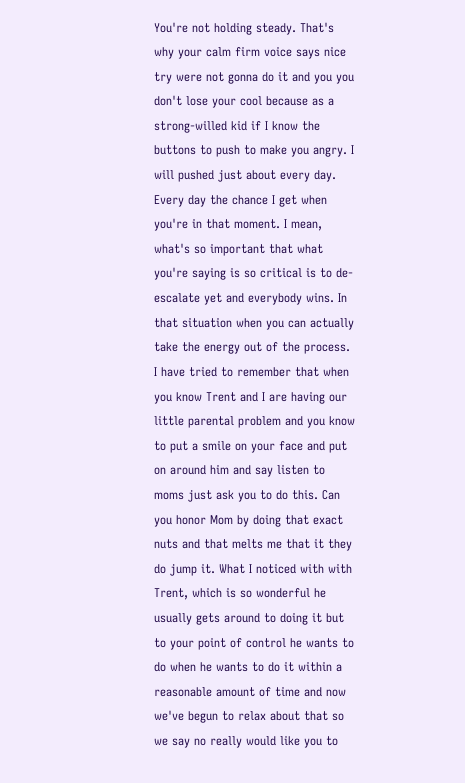You're not holding steady. That's why your calm firm voice says nice try were not gonna do it and you you don't lose your cool because as a strong-willed kid if I know the buttons to push to make you angry. I will pushed just about every day. Every day the chance I get when you're in that moment. I mean, what's so important that what you're saying is so critical is to de-escalate yet and everybody wins. In that situation when you can actually take the energy out of the process. I have tried to remember that when you know Trent and I are having our little parental problem and you know to put a smile on your face and put on around him and say listen to moms just ask you to do this. Can you honor Mom by doing that exact nuts and that melts me that it they do jump it. What I noticed with with Trent, which is so wonderful he usually gets around to doing it but to your point of control he wants to do when he wants to do it within a reasonable amount of time and now we've begun to relax about that so we say no really would like you to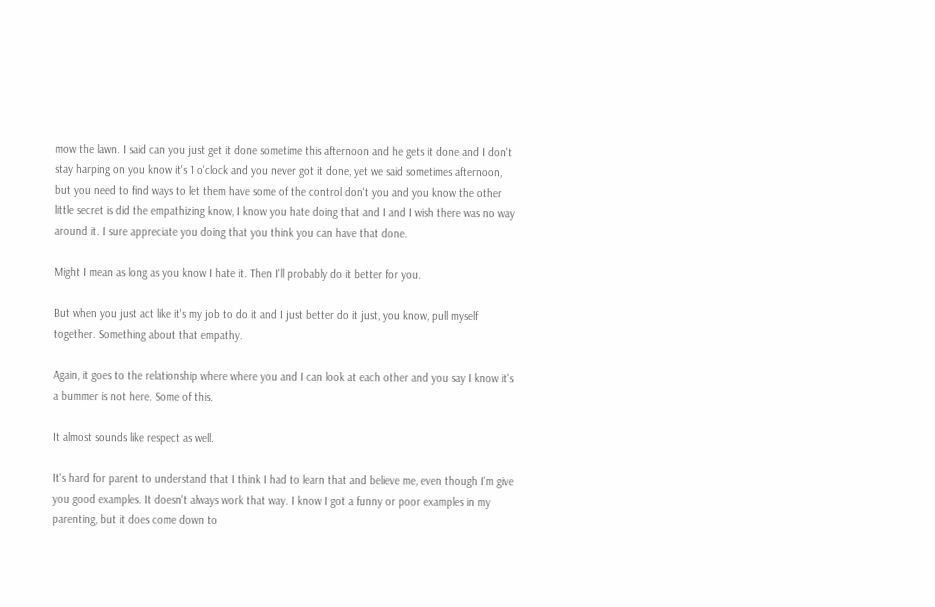mow the lawn. I said can you just get it done sometime this afternoon and he gets it done and I don't stay harping on you know it's 1 o'clock and you never got it done, yet we said sometimes afternoon, but you need to find ways to let them have some of the control don't you and you know the other little secret is did the empathizing know, I know you hate doing that and I and I wish there was no way around it. I sure appreciate you doing that you think you can have that done.

Might I mean as long as you know I hate it. Then I'll probably do it better for you.

But when you just act like it's my job to do it and I just better do it just, you know, pull myself together. Something about that empathy.

Again, it goes to the relationship where where you and I can look at each other and you say I know it's a bummer is not here. Some of this.

It almost sounds like respect as well.

It's hard for parent to understand that I think I had to learn that and believe me, even though I'm give you good examples. It doesn't always work that way. I know I got a funny or poor examples in my parenting, but it does come down to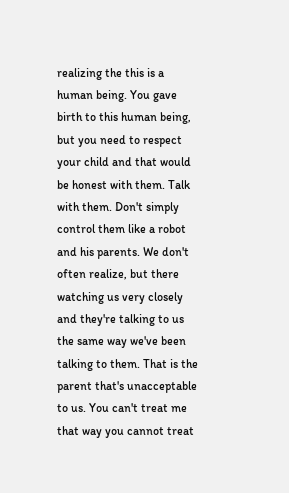realizing the this is a human being. You gave birth to this human being, but you need to respect your child and that would be honest with them. Talk with them. Don't simply control them like a robot and his parents. We don't often realize, but there watching us very closely and they're talking to us the same way we've been talking to them. That is the parent that's unacceptable to us. You can't treat me that way you cannot treat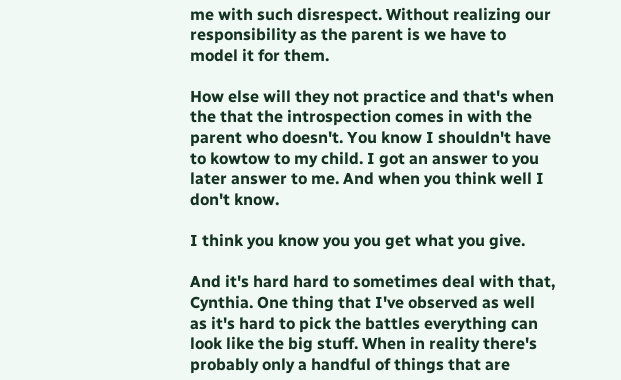me with such disrespect. Without realizing our responsibility as the parent is we have to model it for them.

How else will they not practice and that's when the that the introspection comes in with the parent who doesn't. You know I shouldn't have to kowtow to my child. I got an answer to you later answer to me. And when you think well I don't know.

I think you know you you get what you give.

And it's hard hard to sometimes deal with that, Cynthia. One thing that I've observed as well as it's hard to pick the battles everything can look like the big stuff. When in reality there's probably only a handful of things that are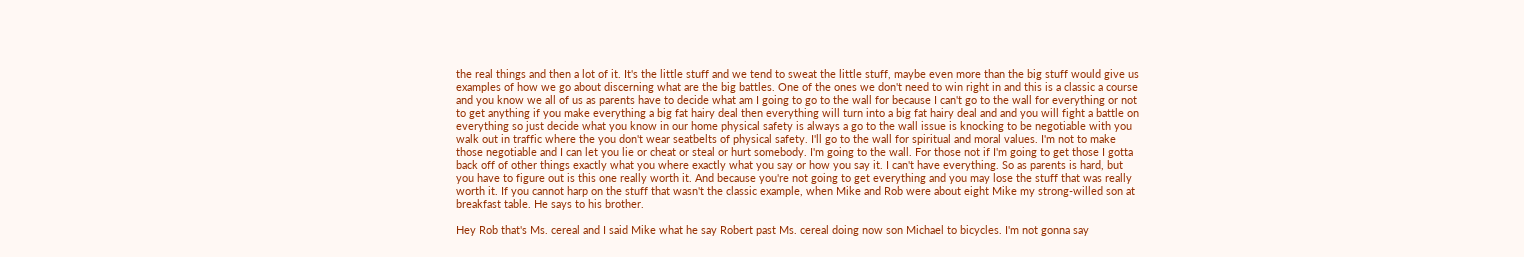the real things and then a lot of it. It's the little stuff and we tend to sweat the little stuff, maybe even more than the big stuff would give us examples of how we go about discerning what are the big battles. One of the ones we don't need to win right in and this is a classic a course and you know we all of us as parents have to decide what am I going to go to the wall for because I can't go to the wall for everything or not to get anything if you make everything a big fat hairy deal then everything will turn into a big fat hairy deal and and you will fight a battle on everything so just decide what you know in our home physical safety is always a go to the wall issue is knocking to be negotiable with you walk out in traffic where the you don't wear seatbelts of physical safety. I'll go to the wall for spiritual and moral values. I'm not to make those negotiable and I can let you lie or cheat or steal or hurt somebody. I'm going to the wall. For those not if I'm going to get those I gotta back off of other things exactly what you where exactly what you say or how you say it. I can't have everything. So as parents is hard, but you have to figure out is this one really worth it. And because you're not going to get everything and you may lose the stuff that was really worth it. If you cannot harp on the stuff that wasn't the classic example, when Mike and Rob were about eight Mike my strong-willed son at breakfast table. He says to his brother.

Hey Rob that's Ms. cereal and I said Mike what he say Robert past Ms. cereal doing now son Michael to bicycles. I'm not gonna say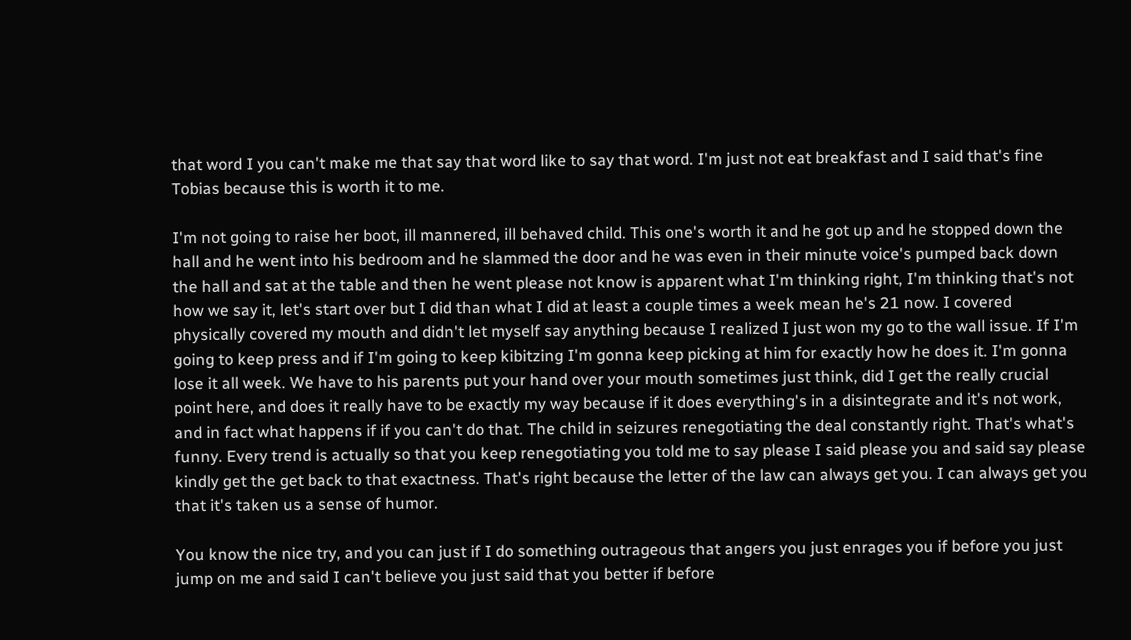that word I you can't make me that say that word like to say that word. I'm just not eat breakfast and I said that's fine Tobias because this is worth it to me.

I'm not going to raise her boot, ill mannered, ill behaved child. This one's worth it and he got up and he stopped down the hall and he went into his bedroom and he slammed the door and he was even in their minute voice's pumped back down the hall and sat at the table and then he went please not know is apparent what I'm thinking right, I'm thinking that's not how we say it, let's start over but I did than what I did at least a couple times a week mean he's 21 now. I covered physically covered my mouth and didn't let myself say anything because I realized I just won my go to the wall issue. If I'm going to keep press and if I'm going to keep kibitzing I'm gonna keep picking at him for exactly how he does it. I'm gonna lose it all week. We have to his parents put your hand over your mouth sometimes just think, did I get the really crucial point here, and does it really have to be exactly my way because if it does everything's in a disintegrate and it's not work, and in fact what happens if if you can't do that. The child in seizures renegotiating the deal constantly right. That's what's funny. Every trend is actually so that you keep renegotiating you told me to say please I said please you and said say please kindly get the get back to that exactness. That's right because the letter of the law can always get you. I can always get you that it's taken us a sense of humor.

You know the nice try, and you can just if I do something outrageous that angers you just enrages you if before you just jump on me and said I can't believe you just said that you better if before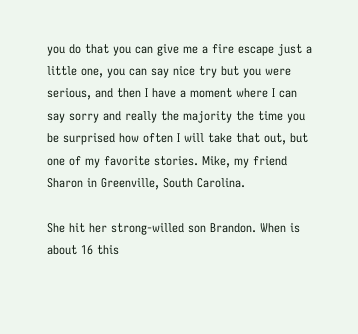you do that you can give me a fire escape just a little one, you can say nice try but you were serious, and then I have a moment where I can say sorry and really the majority the time you be surprised how often I will take that out, but one of my favorite stories. Mike, my friend Sharon in Greenville, South Carolina.

She hit her strong-willed son Brandon. When is about 16 this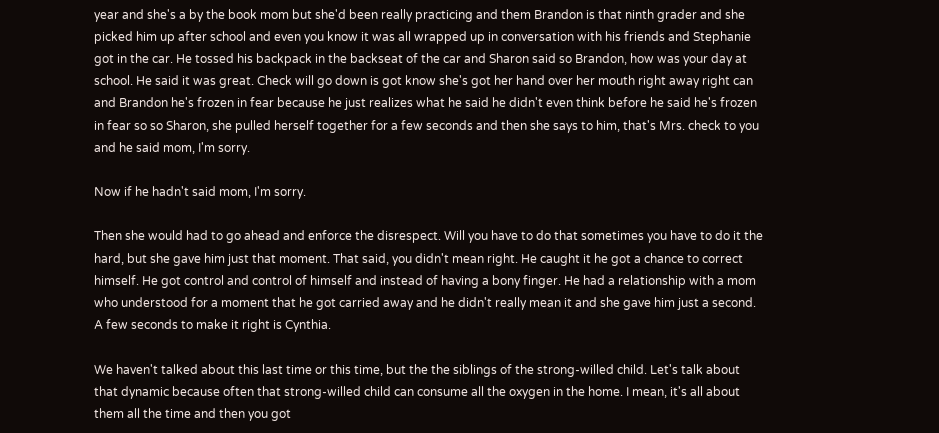year and she's a by the book mom but she'd been really practicing and them Brandon is that ninth grader and she picked him up after school and even you know it was all wrapped up in conversation with his friends and Stephanie got in the car. He tossed his backpack in the backseat of the car and Sharon said so Brandon, how was your day at school. He said it was great. Check will go down is got know she's got her hand over her mouth right away right can and Brandon he's frozen in fear because he just realizes what he said he didn't even think before he said he's frozen in fear so so Sharon, she pulled herself together for a few seconds and then she says to him, that's Mrs. check to you and he said mom, I'm sorry.

Now if he hadn't said mom, I'm sorry.

Then she would had to go ahead and enforce the disrespect. Will you have to do that sometimes you have to do it the hard, but she gave him just that moment. That said, you didn't mean right. He caught it he got a chance to correct himself. He got control and control of himself and instead of having a bony finger. He had a relationship with a mom who understood for a moment that he got carried away and he didn't really mean it and she gave him just a second. A few seconds to make it right is Cynthia.

We haven't talked about this last time or this time, but the the siblings of the strong-willed child. Let's talk about that dynamic because often that strong-willed child can consume all the oxygen in the home. I mean, it's all about them all the time and then you got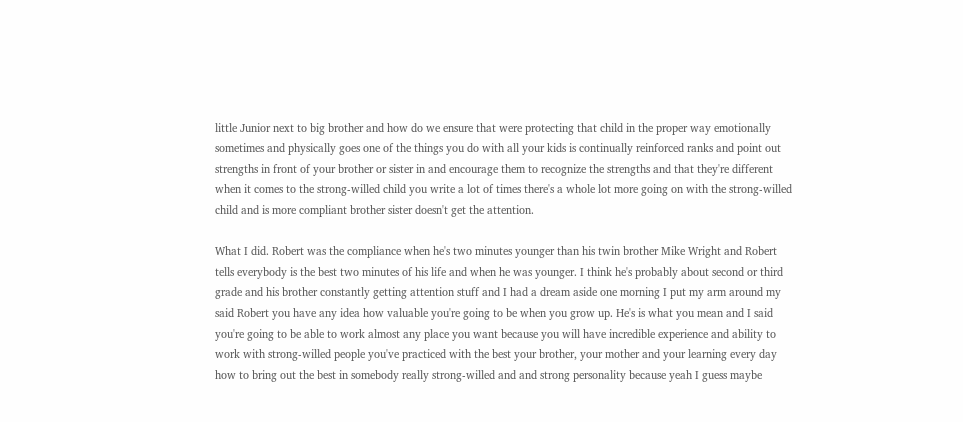little Junior next to big brother and how do we ensure that were protecting that child in the proper way emotionally sometimes and physically goes one of the things you do with all your kids is continually reinforced ranks and point out strengths in front of your brother or sister in and encourage them to recognize the strengths and that they're different when it comes to the strong-willed child you write a lot of times there's a whole lot more going on with the strong-willed child and is more compliant brother sister doesn't get the attention.

What I did. Robert was the compliance when he's two minutes younger than his twin brother Mike Wright and Robert tells everybody is the best two minutes of his life and when he was younger. I think he's probably about second or third grade and his brother constantly getting attention stuff and I had a dream aside one morning I put my arm around my said Robert you have any idea how valuable you're going to be when you grow up. He's is what you mean and I said you're going to be able to work almost any place you want because you will have incredible experience and ability to work with strong-willed people you've practiced with the best your brother, your mother and your learning every day how to bring out the best in somebody really strong-willed and and strong personality because yeah I guess maybe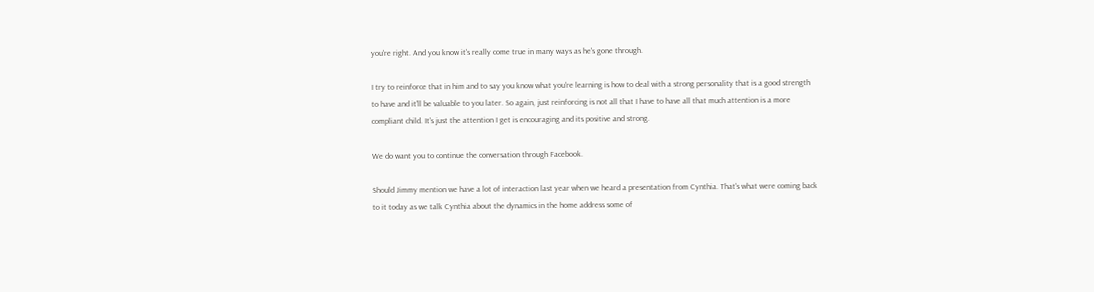you're right. And you know it's really come true in many ways as he's gone through.

I try to reinforce that in him and to say you know what you're learning is how to deal with a strong personality that is a good strength to have and it'll be valuable to you later. So again, just reinforcing is not all that I have to have all that much attention is a more compliant child. It's just the attention I get is encouraging and its positive and strong.

We do want you to continue the conversation through Facebook.

Should Jimmy mention we have a lot of interaction last year when we heard a presentation from Cynthia. That's what were coming back to it today as we talk Cynthia about the dynamics in the home address some of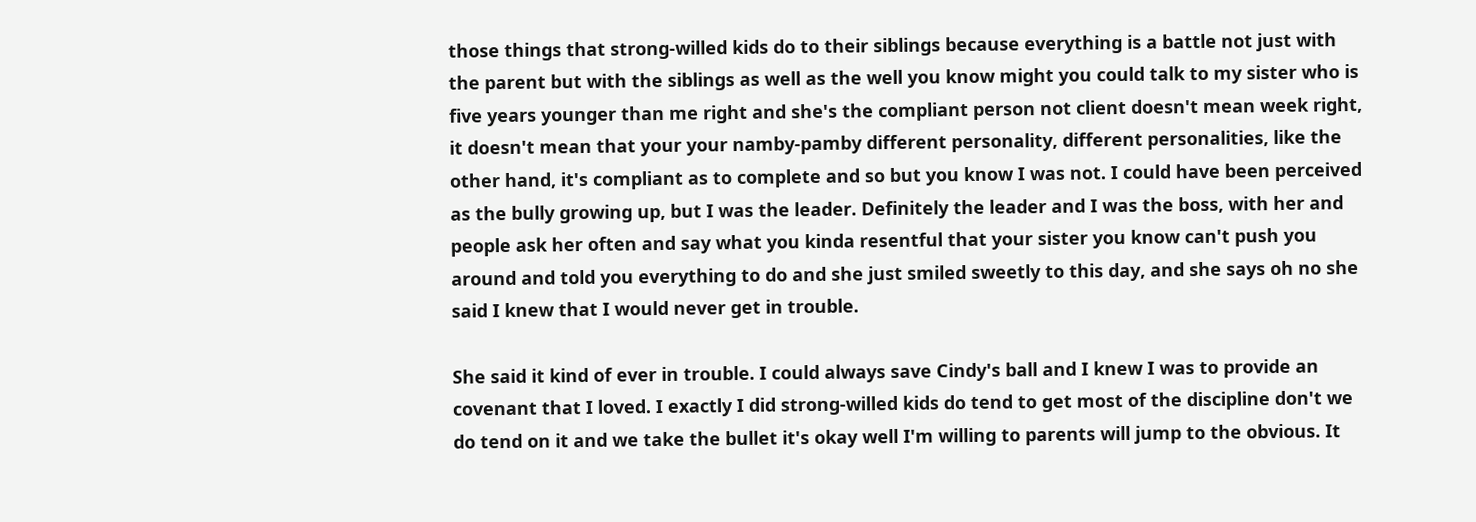those things that strong-willed kids do to their siblings because everything is a battle not just with the parent but with the siblings as well as the well you know might you could talk to my sister who is five years younger than me right and she's the compliant person not client doesn't mean week right, it doesn't mean that your your namby-pamby different personality, different personalities, like the other hand, it's compliant as to complete and so but you know I was not. I could have been perceived as the bully growing up, but I was the leader. Definitely the leader and I was the boss, with her and people ask her often and say what you kinda resentful that your sister you know can't push you around and told you everything to do and she just smiled sweetly to this day, and she says oh no she said I knew that I would never get in trouble.

She said it kind of ever in trouble. I could always save Cindy's ball and I knew I was to provide an covenant that I loved. I exactly I did strong-willed kids do tend to get most of the discipline don't we do tend on it and we take the bullet it's okay well I'm willing to parents will jump to the obvious. It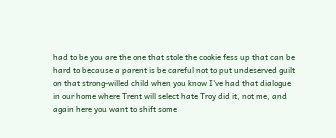had to be you are the one that stole the cookie fess up that can be hard to because a parent is be careful not to put undeserved guilt on that strong-willed child when you know I've had that dialogue in our home where Trent will select hate Troy did it, not me, and again here you want to shift some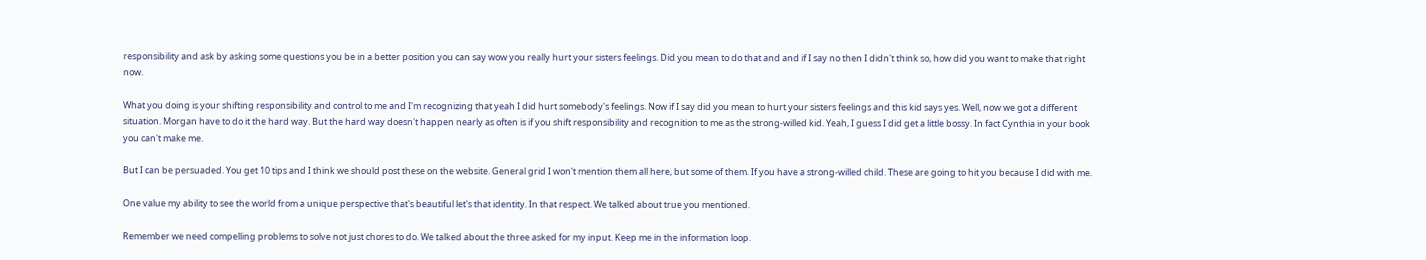responsibility and ask by asking some questions you be in a better position you can say wow you really hurt your sisters feelings. Did you mean to do that and and if I say no then I didn't think so, how did you want to make that right now.

What you doing is your shifting responsibility and control to me and I'm recognizing that yeah I did hurt somebody's feelings. Now if I say did you mean to hurt your sisters feelings and this kid says yes. Well, now we got a different situation. Morgan have to do it the hard way. But the hard way doesn't happen nearly as often is if you shift responsibility and recognition to me as the strong-willed kid. Yeah, I guess I did get a little bossy. In fact Cynthia in your book you can't make me.

But I can be persuaded. You get 10 tips and I think we should post these on the website. General grid I won't mention them all here, but some of them. If you have a strong-willed child. These are going to hit you because I did with me.

One value my ability to see the world from a unique perspective that's beautiful let's that identity. In that respect. We talked about true you mentioned.

Remember we need compelling problems to solve not just chores to do. We talked about the three asked for my input. Keep me in the information loop.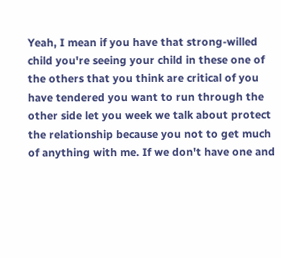Yeah, I mean if you have that strong-willed child you're seeing your child in these one of the others that you think are critical of you have tendered you want to run through the other side let you week we talk about protect the relationship because you not to get much of anything with me. If we don't have one and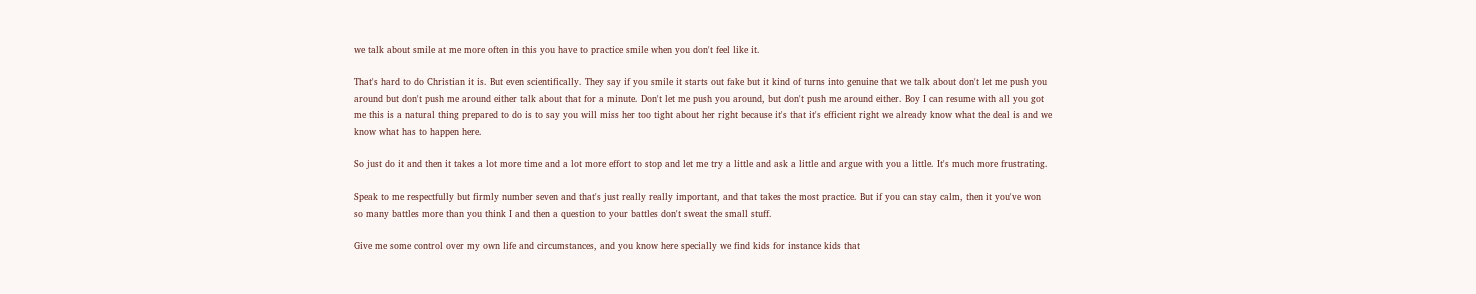we talk about smile at me more often in this you have to practice smile when you don't feel like it.

That's hard to do Christian it is. But even scientifically. They say if you smile it starts out fake but it kind of turns into genuine that we talk about don't let me push you around but don't push me around either talk about that for a minute. Don't let me push you around, but don't push me around either. Boy I can resume with all you got me this is a natural thing prepared to do is to say you will miss her too tight about her right because it's that it's efficient right we already know what the deal is and we know what has to happen here.

So just do it and then it takes a lot more time and a lot more effort to stop and let me try a little and ask a little and argue with you a little. It's much more frustrating.

Speak to me respectfully but firmly number seven and that's just really really important, and that takes the most practice. But if you can stay calm, then it you've won so many battles more than you think I and then a question to your battles don't sweat the small stuff.

Give me some control over my own life and circumstances, and you know here specially we find kids for instance kids that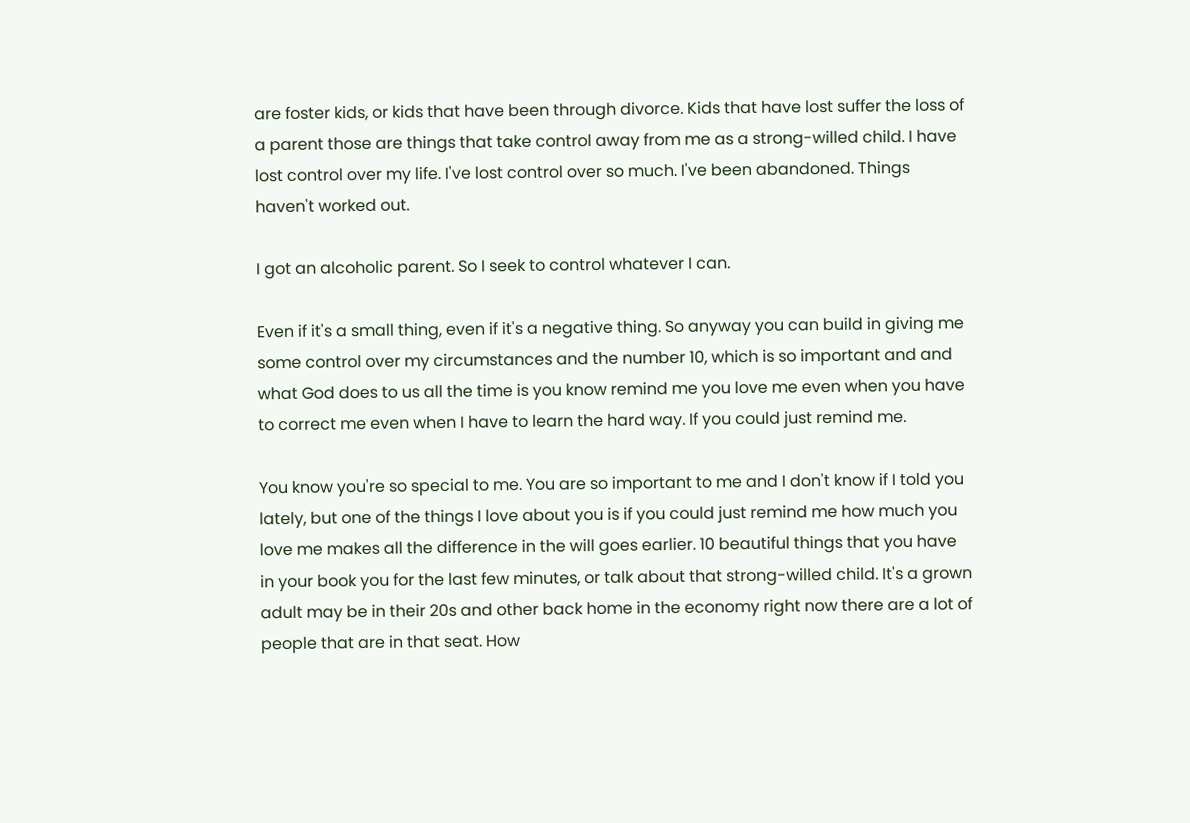are foster kids, or kids that have been through divorce. Kids that have lost suffer the loss of a parent those are things that take control away from me as a strong-willed child. I have lost control over my life. I've lost control over so much. I've been abandoned. Things haven't worked out.

I got an alcoholic parent. So I seek to control whatever I can.

Even if it's a small thing, even if it's a negative thing. So anyway you can build in giving me some control over my circumstances and the number 10, which is so important and and what God does to us all the time is you know remind me you love me even when you have to correct me even when I have to learn the hard way. If you could just remind me.

You know you're so special to me. You are so important to me and I don't know if I told you lately, but one of the things I love about you is if you could just remind me how much you love me makes all the difference in the will goes earlier. 10 beautiful things that you have in your book you for the last few minutes, or talk about that strong-willed child. It's a grown adult may be in their 20s and other back home in the economy right now there are a lot of people that are in that seat. How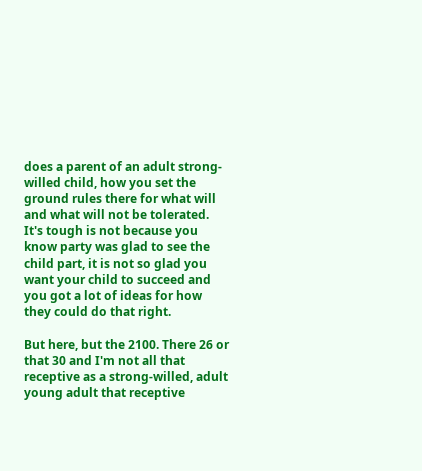does a parent of an adult strong-willed child, how you set the ground rules there for what will and what will not be tolerated. It's tough is not because you know party was glad to see the child part, it is not so glad you want your child to succeed and you got a lot of ideas for how they could do that right.

But here, but the 2100. There 26 or that 30 and I'm not all that receptive as a strong-willed, adult young adult that receptive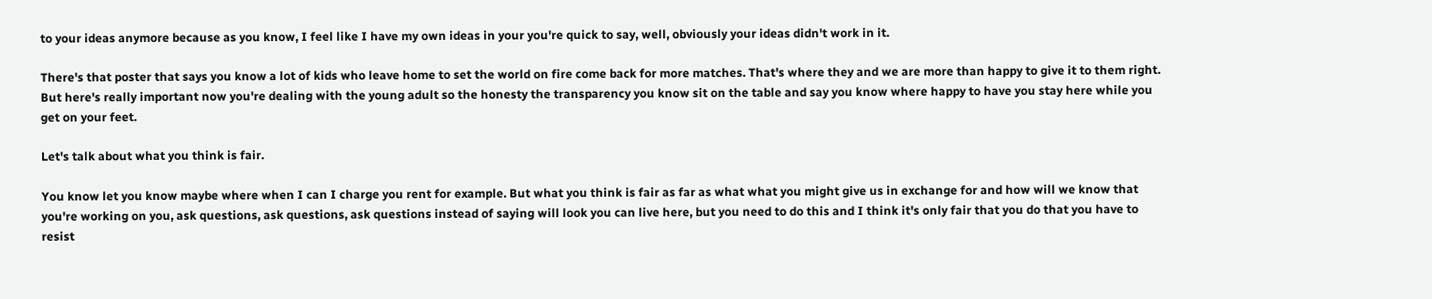to your ideas anymore because as you know, I feel like I have my own ideas in your you're quick to say, well, obviously your ideas didn't work in it.

There's that poster that says you know a lot of kids who leave home to set the world on fire come back for more matches. That's where they and we are more than happy to give it to them right. But here's really important now you're dealing with the young adult so the honesty the transparency you know sit on the table and say you know where happy to have you stay here while you get on your feet.

Let's talk about what you think is fair.

You know let you know maybe where when I can I charge you rent for example. But what you think is fair as far as what what you might give us in exchange for and how will we know that you're working on you, ask questions, ask questions, ask questions instead of saying will look you can live here, but you need to do this and I think it's only fair that you do that you have to resist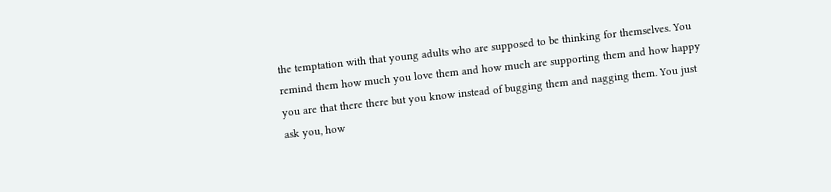the temptation with that young adults who are supposed to be thinking for themselves. You remind them how much you love them and how much are supporting them and how happy you are that there there but you know instead of bugging them and nagging them. You just ask you, how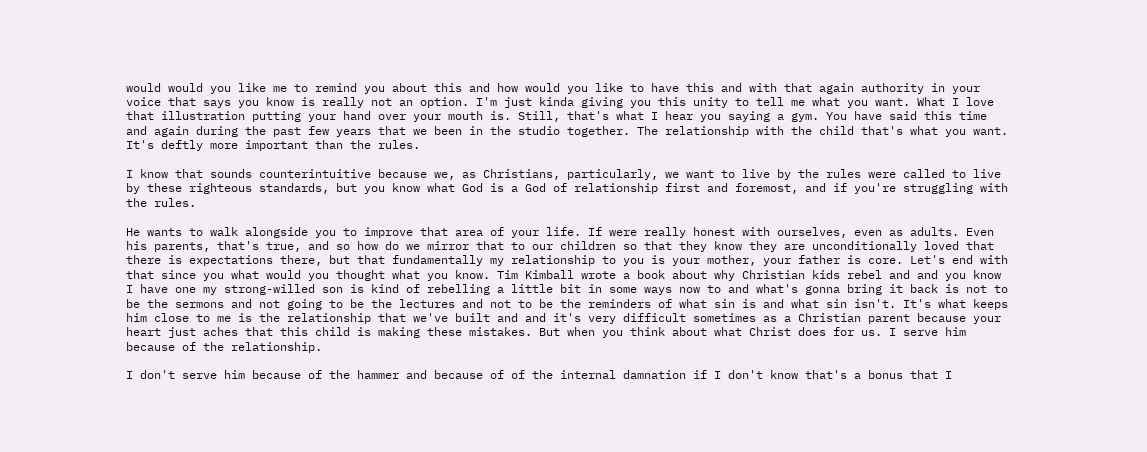would would you like me to remind you about this and how would you like to have this and with that again authority in your voice that says you know is really not an option. I'm just kinda giving you this unity to tell me what you want. What I love that illustration putting your hand over your mouth is. Still, that's what I hear you saying a gym. You have said this time and again during the past few years that we been in the studio together. The relationship with the child that's what you want. It's deftly more important than the rules.

I know that sounds counterintuitive because we, as Christians, particularly, we want to live by the rules were called to live by these righteous standards, but you know what God is a God of relationship first and foremost, and if you're struggling with the rules.

He wants to walk alongside you to improve that area of your life. If were really honest with ourselves, even as adults. Even his parents, that's true, and so how do we mirror that to our children so that they know they are unconditionally loved that there is expectations there, but that fundamentally my relationship to you is your mother, your father is core. Let's end with that since you what would you thought what you know. Tim Kimball wrote a book about why Christian kids rebel and and you know I have one my strong-willed son is kind of rebelling a little bit in some ways now to and what's gonna bring it back is not to be the sermons and not going to be the lectures and not to be the reminders of what sin is and what sin isn't. It's what keeps him close to me is the relationship that we've built and and it's very difficult sometimes as a Christian parent because your heart just aches that this child is making these mistakes. But when you think about what Christ does for us. I serve him because of the relationship.

I don't serve him because of the hammer and because of of the internal damnation if I don't know that's a bonus that I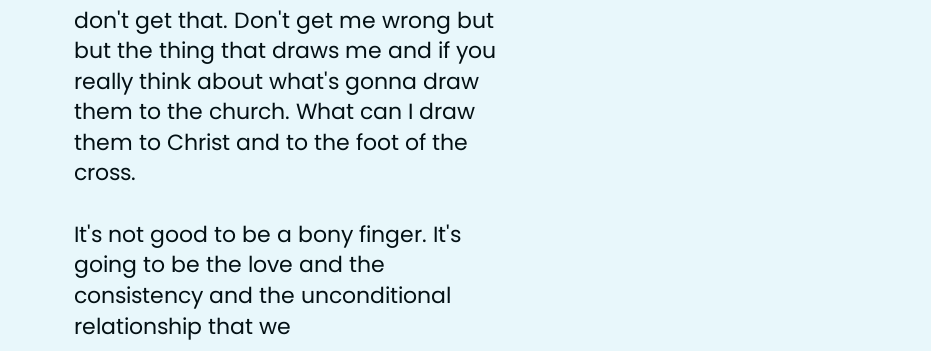don't get that. Don't get me wrong but but the thing that draws me and if you really think about what's gonna draw them to the church. What can I draw them to Christ and to the foot of the cross.

It's not good to be a bony finger. It's going to be the love and the consistency and the unconditional relationship that we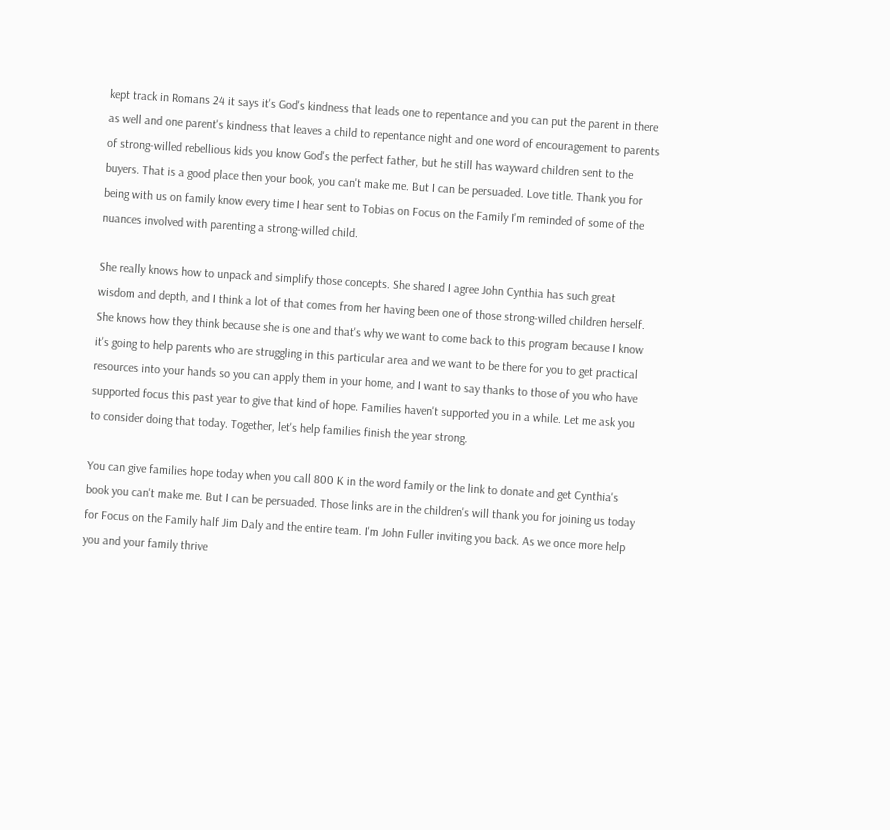kept track in Romans 24 it says it's God's kindness that leads one to repentance and you can put the parent in there as well and one parent's kindness that leaves a child to repentance night and one word of encouragement to parents of strong-willed rebellious kids you know God's the perfect father, but he still has wayward children sent to the buyers. That is a good place then your book, you can't make me. But I can be persuaded. Love title. Thank you for being with us on family know every time I hear sent to Tobias on Focus on the Family I'm reminded of some of the nuances involved with parenting a strong-willed child.

She really knows how to unpack and simplify those concepts. She shared I agree John Cynthia has such great wisdom and depth, and I think a lot of that comes from her having been one of those strong-willed children herself. She knows how they think because she is one and that's why we want to come back to this program because I know it's going to help parents who are struggling in this particular area and we want to be there for you to get practical resources into your hands so you can apply them in your home, and I want to say thanks to those of you who have supported focus this past year to give that kind of hope. Families haven't supported you in a while. Let me ask you to consider doing that today. Together, let's help families finish the year strong.

You can give families hope today when you call 800 K in the word family or the link to donate and get Cynthia's book you can't make me. But I can be persuaded. Those links are in the children's will thank you for joining us today for Focus on the Family half Jim Daly and the entire team. I'm John Fuller inviting you back. As we once more help you and your family thrive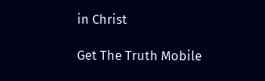in Christ

Get The Truth Mobile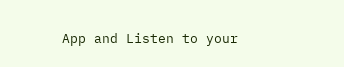App and Listen to your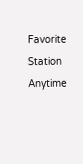Favorite Station Anytime